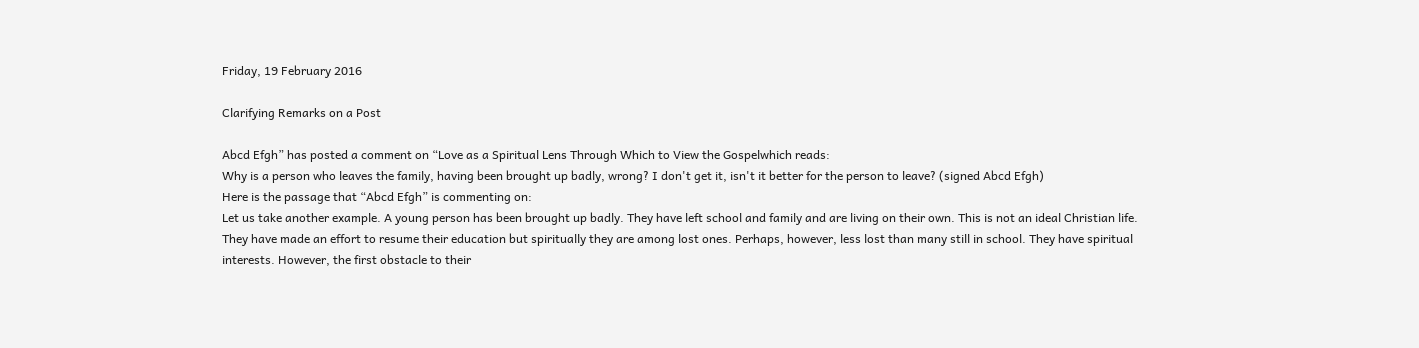Friday, 19 February 2016

Clarifying Remarks on a Post

Abcd Efgh” has posted a comment on “Love as a Spiritual Lens Through Which to View the Gospelwhich reads:
Why is a person who leaves the family, having been brought up badly, wrong? I don't get it, isn't it better for the person to leave? (signed Abcd Efgh)
Here is the passage that “Abcd Efgh” is commenting on:
Let us take another example. A young person has been brought up badly. They have left school and family and are living on their own. This is not an ideal Christian life. They have made an effort to resume their education but spiritually they are among lost ones. Perhaps, however, less lost than many still in school. They have spiritual interests. However, the first obstacle to their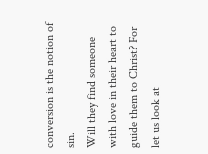conversion is the notion of sin.
Will they find someone with love in their heart to guide them to Christ? For let us look at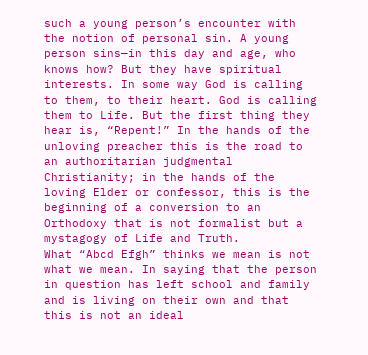such a young person’s encounter with the notion of personal sin. A young person sins—in this day and age, who knows how? But they have spiritual interests. In some way God is calling to them, to their heart. God is calling them to Life. But the first thing they hear is, “Repent!” In the hands of the unloving preacher this is the road to an authoritarian judgmental Christianity; in the hands of the loving Elder or confessor, this is the beginning of a conversion to an Orthodoxy that is not formalist but a mystagogy of Life and Truth.
What “Abcd Efgh” thinks we mean is not what we mean. In saying that the person in question has left school and family and is living on their own and that this is not an ideal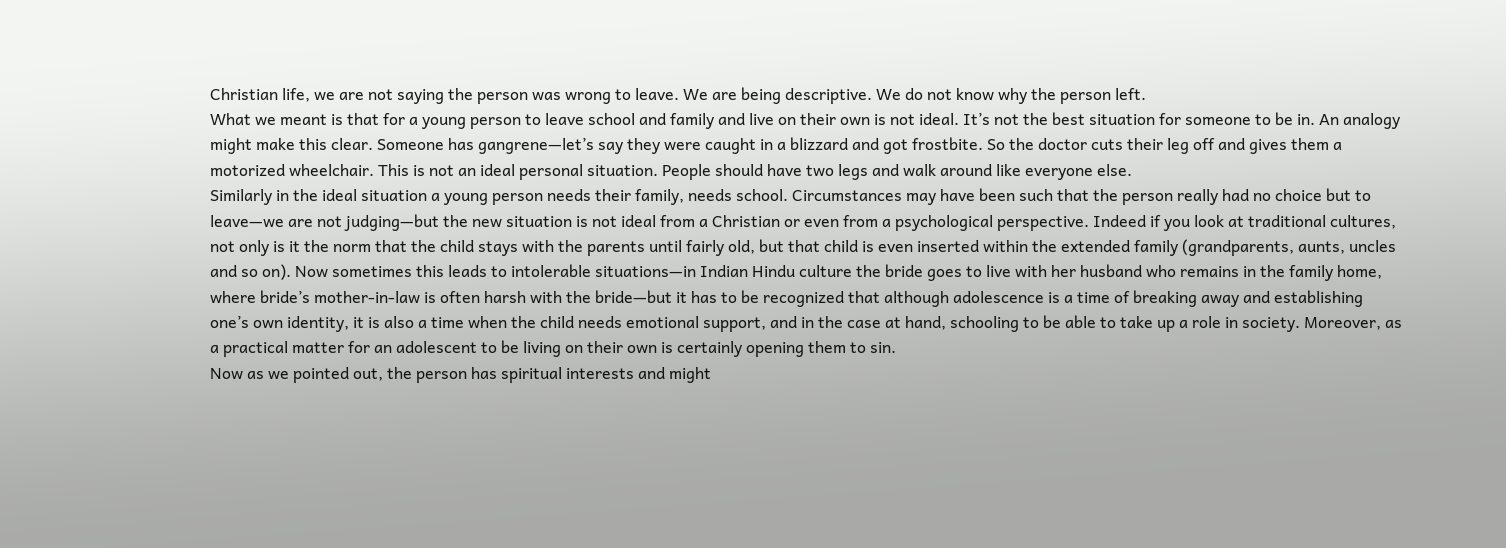Christian life, we are not saying the person was wrong to leave. We are being descriptive. We do not know why the person left.
What we meant is that for a young person to leave school and family and live on their own is not ideal. It’s not the best situation for someone to be in. An analogy might make this clear. Someone has gangrene—let’s say they were caught in a blizzard and got frostbite. So the doctor cuts their leg off and gives them a motorized wheelchair. This is not an ideal personal situation. People should have two legs and walk around like everyone else.
Similarly in the ideal situation a young person needs their family, needs school. Circumstances may have been such that the person really had no choice but to leave—we are not judging—but the new situation is not ideal from a Christian or even from a psychological perspective. Indeed if you look at traditional cultures, not only is it the norm that the child stays with the parents until fairly old, but that child is even inserted within the extended family (grandparents, aunts, uncles and so on). Now sometimes this leads to intolerable situations—in Indian Hindu culture the bride goes to live with her husband who remains in the family home, where bride’s mother-in-law is often harsh with the bride—but it has to be recognized that although adolescence is a time of breaking away and establishing one’s own identity, it is also a time when the child needs emotional support, and in the case at hand, schooling to be able to take up a role in society. Moreover, as a practical matter for an adolescent to be living on their own is certainly opening them to sin.
Now as we pointed out, the person has spiritual interests and might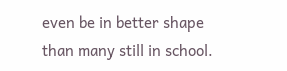even be in better shape than many still in school.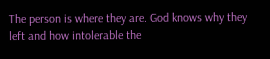The person is where they are. God knows why they left and how intolerable the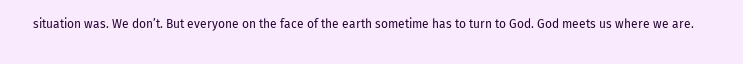situation was. We don’t. But everyone on the face of the earth sometime has to turn to God. God meets us where we are.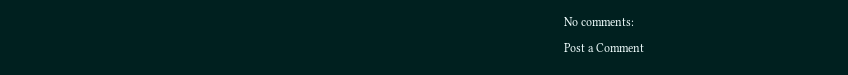No comments:

Post a Comment